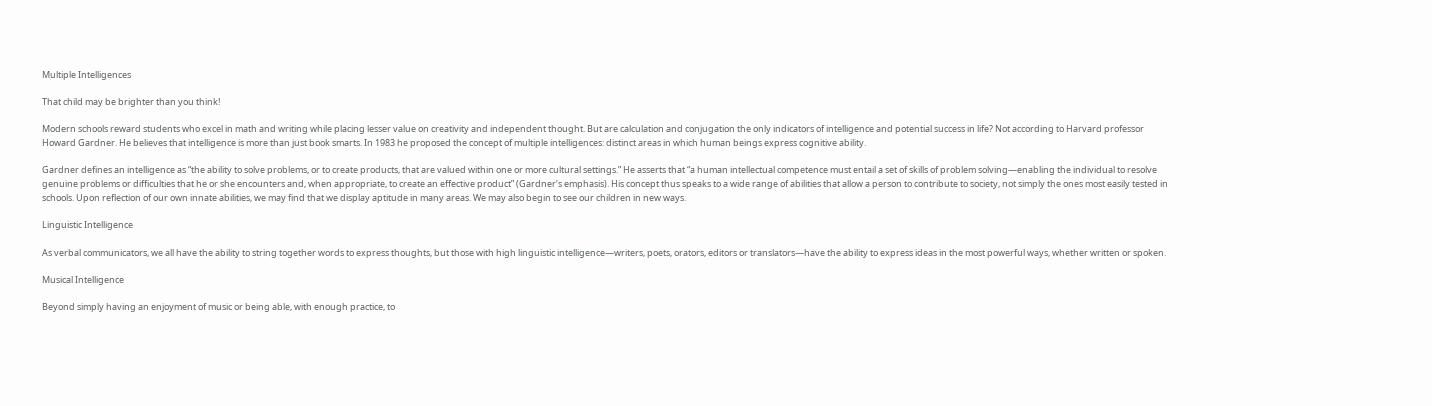Multiple Intelligences

That child may be brighter than you think!

Modern schools reward students who excel in math and writing while placing lesser value on creativity and independent thought. But are calculation and conjugation the only indicators of intelligence and potential success in life? Not according to Harvard professor Howard Gardner. He believes that intelligence is more than just book smarts. In 1983 he proposed the concept of multiple intelligences: distinct areas in which human beings express cognitive ability.

Gardner defines an intelligence as “the ability to solve problems, or to create products, that are valued within one or more cultural settings.” He asserts that “a human intellectual competence must entail a set of skills of problem solving—enabling the individual to resolve genuine problems or difficulties that he or she encounters and, when appropriate, to create an effective product” (Gardner’s emphasis). His concept thus speaks to a wide range of abilities that allow a person to contribute to society, not simply the ones most easily tested in schools. Upon reflection of our own innate abilities, we may find that we display aptitude in many areas. We may also begin to see our children in new ways.

Linguistic Intelligence

As verbal communicators, we all have the ability to string together words to express thoughts, but those with high linguistic intelligence—writers, poets, orators, editors or translators—have the ability to express ideas in the most powerful ways, whether written or spoken.

Musical Intelligence

Beyond simply having an enjoyment of music or being able, with enough practice, to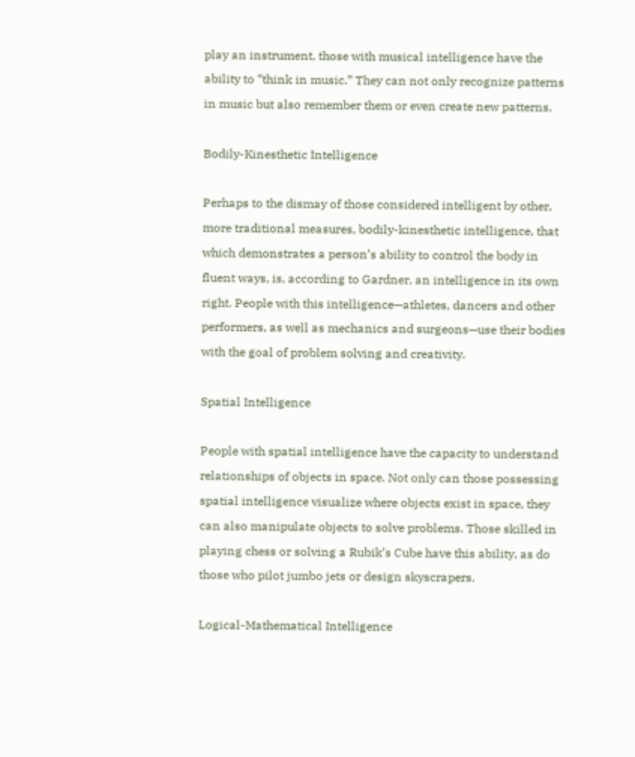play an instrument, those with musical intelligence have the ability to “think in music.” They can not only recognize patterns in music but also remember them or even create new patterns.

Bodily-Kinesthetic Intelligence

Perhaps to the dismay of those considered intelligent by other, more traditional measures, bodily-kinesthetic intelligence, that which demonstrates a person’s ability to control the body in fluent ways, is, according to Gardner, an intelligence in its own right. People with this intelligence—athletes, dancers and other performers, as well as mechanics and surgeons—use their bodies with the goal of problem solving and creativity.

Spatial Intelligence

People with spatial intelligence have the capacity to understand relationships of objects in space. Not only can those possessing spatial intelligence visualize where objects exist in space, they can also manipulate objects to solve problems. Those skilled in playing chess or solving a Rubik’s Cube have this ability, as do those who pilot jumbo jets or design skyscrapers.

Logical-Mathematical Intelligence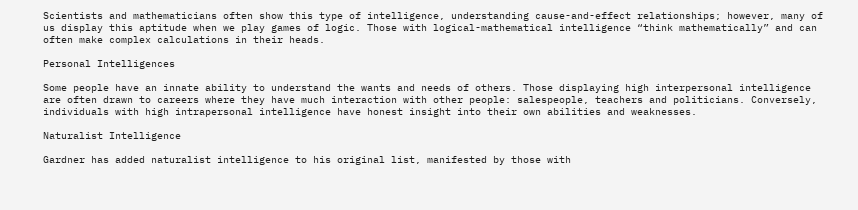Scientists and mathematicians often show this type of intelligence, understanding cause-and-effect relationships; however, many of us display this aptitude when we play games of logic. Those with logical-mathematical intelligence “think mathematically” and can often make complex calculations in their heads.

Personal Intelligences

Some people have an innate ability to understand the wants and needs of others. Those displaying high interpersonal intelligence are often drawn to careers where they have much interaction with other people: salespeople, teachers and politicians. Conversely, individuals with high intrapersonal intelligence have honest insight into their own abilities and weaknesses.

Naturalist Intelligence

Gardner has added naturalist intelligence to his original list, manifested by those with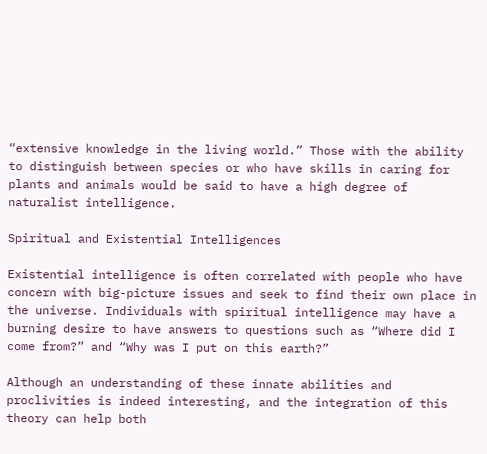“extensive knowledge in the living world.” Those with the ability to distinguish between species or who have skills in caring for plants and animals would be said to have a high degree of naturalist intelligence.

Spiritual and Existential Intelligences

Existential intelligence is often correlated with people who have concern with big-picture issues and seek to find their own place in the universe. Individuals with spiritual intelligence may have a burning desire to have answers to questions such as “Where did I come from?” and “Why was I put on this earth?”

Although an understanding of these innate abilities and proclivities is indeed interesting, and the integration of this theory can help both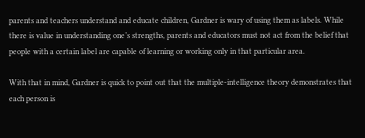parents and teachers understand and educate children, Gardner is wary of using them as labels. While there is value in understanding one’s strengths, parents and educators must not act from the belief that people with a certain label are capable of learning or working only in that particular area.

With that in mind, Gardner is quick to point out that the multiple-intelligence theory demonstrates that each person is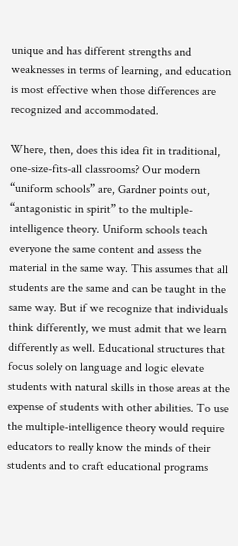unique and has different strengths and weaknesses in terms of learning, and education is most effective when those differences are recognized and accommodated.

Where, then, does this idea fit in traditional, one-size-fits-all classrooms? Our modern “uniform schools” are, Gardner points out, “antagonistic in spirit” to the multiple-intelligence theory. Uniform schools teach everyone the same content and assess the material in the same way. This assumes that all students are the same and can be taught in the same way. But if we recognize that individuals think differently, we must admit that we learn differently as well. Educational structures that focus solely on language and logic elevate students with natural skills in those areas at the expense of students with other abilities. To use the multiple-intelligence theory would require educators to really know the minds of their students and to craft educational programs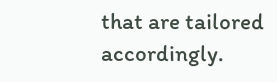that are tailored accordingly.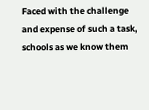Faced with the challenge and expense of such a task, schools as we know them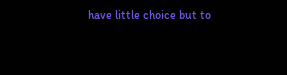have little choice but to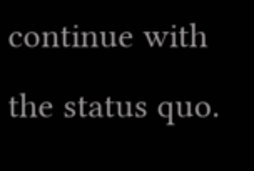continue with the status quo.